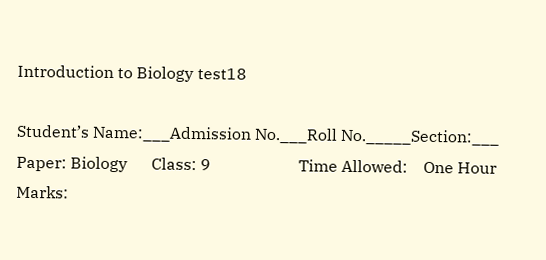Introduction to Biology test18

Student’s Name:___Admission No.___Roll No._____Section:___
Paper: Biology      Class: 9                      Time Allowed:    One Hour                           Marks: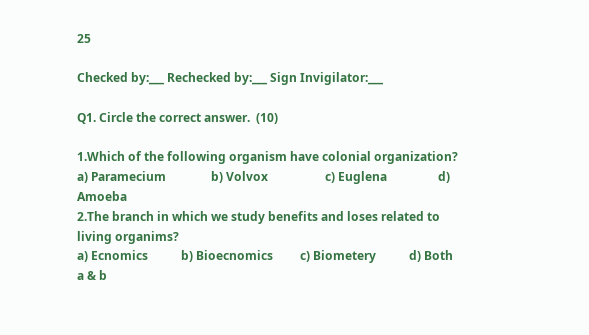25

Checked by:___ Rechecked by:___ Sign Invigilator:___

Q1. Circle the correct answer.  (10)

1.Which of the following organism have colonial organization?
a) Paramecium               b) Volvox                   c) Euglena                 d) Amoeba
2.The branch in which we study benefits and loses related to living organims?
a) Ecnomics           b) Bioecnomics         c) Biometery           d) Both a & b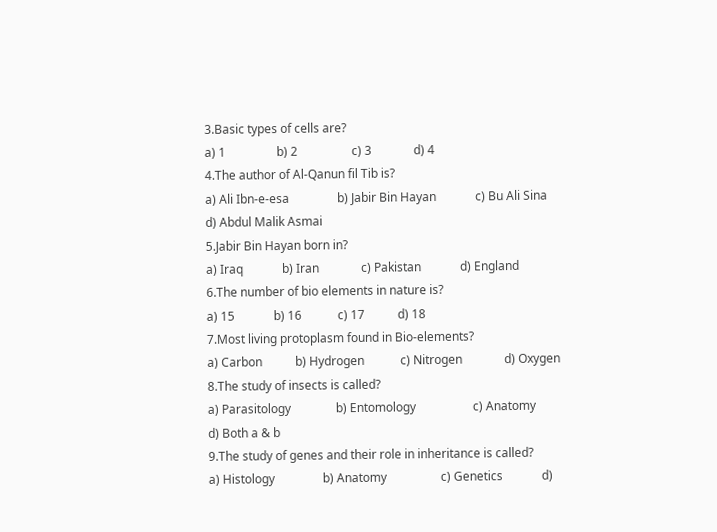3.Basic types of cells are?
a) 1                 b) 2                  c) 3              d) 4
4.The author of Al-Qanun fil Tib is?
a) Ali Ibn-e-esa                b) Jabir Bin Hayan             c) Bu Ali Sina                d) Abdul Malik Asmai
5.Jabir Bin Hayan born in?
a) Iraq             b) Iran              c) Pakistan             d) England
6.The number of bio elements in nature is?
a) 15             b) 16            c) 17           d) 18
7.Most living protoplasm found in Bio-elements?
a) Carbon           b) Hydrogen            c) Nitrogen              d) Oxygen
8.The study of insects is called?
a) Parasitology               b) Entomology                   c) Anatomy                d) Both a & b
9.The study of genes and their role in inheritance is called?
a) Histology                b) Anatomy                  c) Genetics             d)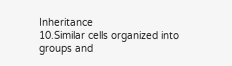Inheritance
10.Similar cells organized into groups and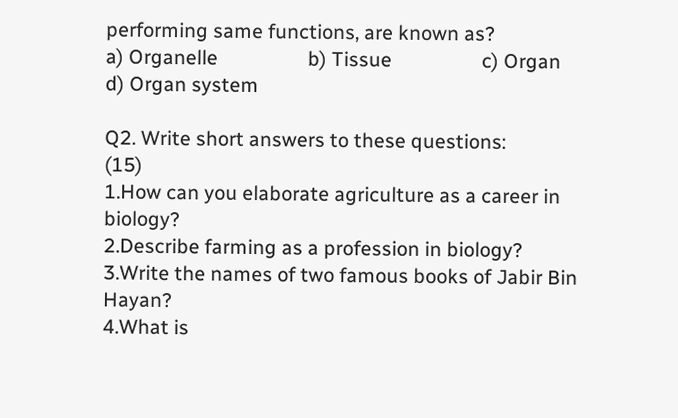performing same functions, are known as?
a) Organelle                  b) Tissue                  c) Organ                d) Organ system

Q2. Write short answers to these questions:                    (15)
1.How can you elaborate agriculture as a career in biology?
2.Describe farming as a profession in biology?
3.Write the names of two famous books of Jabir Bin Hayan?
4.What is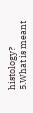histology?
5.What is meant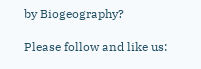by Biogeography?

Please follow and like us: